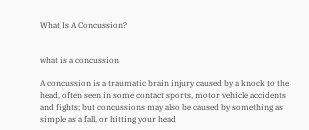What Is A Concussion?


what is a concussion

A concussion is a traumatic brain injury caused by a knock to the head, often seen in some contact sports, motor vehicle accidents and fights; but concussions may also be caused by something as simple as a fall, or hitting your head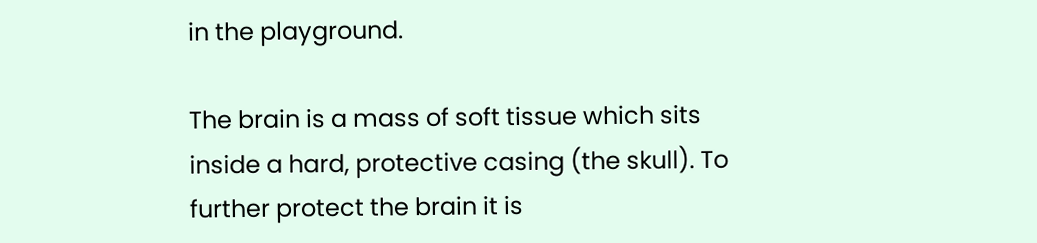in the playground.

The brain is a mass of soft tissue which sits inside a hard, protective casing (the skull). To further protect the brain it is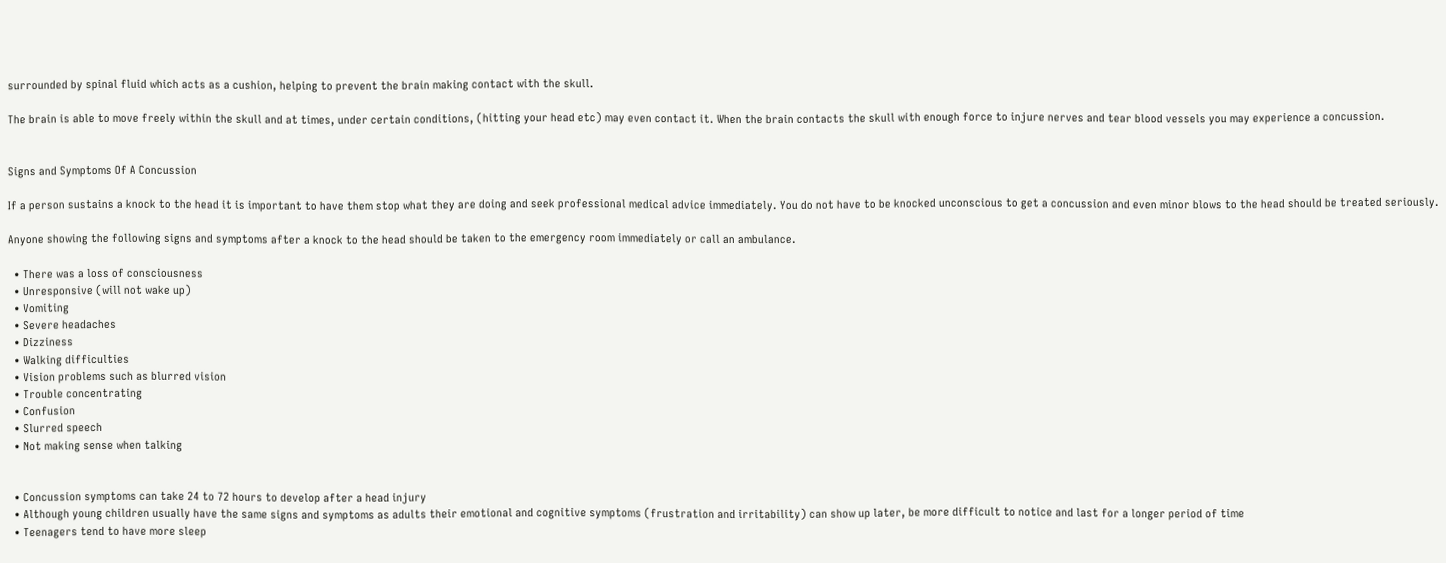surrounded by spinal fluid which acts as a cushion, helping to prevent the brain making contact with the skull.

The brain is able to move freely within the skull and at times, under certain conditions, (hitting your head etc) may even contact it. When the brain contacts the skull with enough force to injure nerves and tear blood vessels you may experience a concussion.


Signs and Symptoms Of A Concussion

If a person sustains a knock to the head it is important to have them stop what they are doing and seek professional medical advice immediately. You do not have to be knocked unconscious to get a concussion and even minor blows to the head should be treated seriously.

Anyone showing the following signs and symptoms after a knock to the head should be taken to the emergency room immediately or call an ambulance.

  • There was a loss of consciousness
  • Unresponsive (will not wake up)
  • Vomiting
  • Severe headaches
  • Dizziness
  • Walking difficulties
  • Vision problems such as blurred vision
  • Trouble concentrating
  • Confusion
  • Slurred speech
  • Not making sense when talking


  • Concussion symptoms can take 24 to 72 hours to develop after a head injury
  • Although young children usually have the same signs and symptoms as adults their emotional and cognitive symptoms (frustration and irritability) can show up later, be more difficult to notice and last for a longer period of time
  • Teenagers tend to have more sleep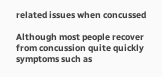related issues when concussed

Although most people recover from concussion quite quickly symptoms such as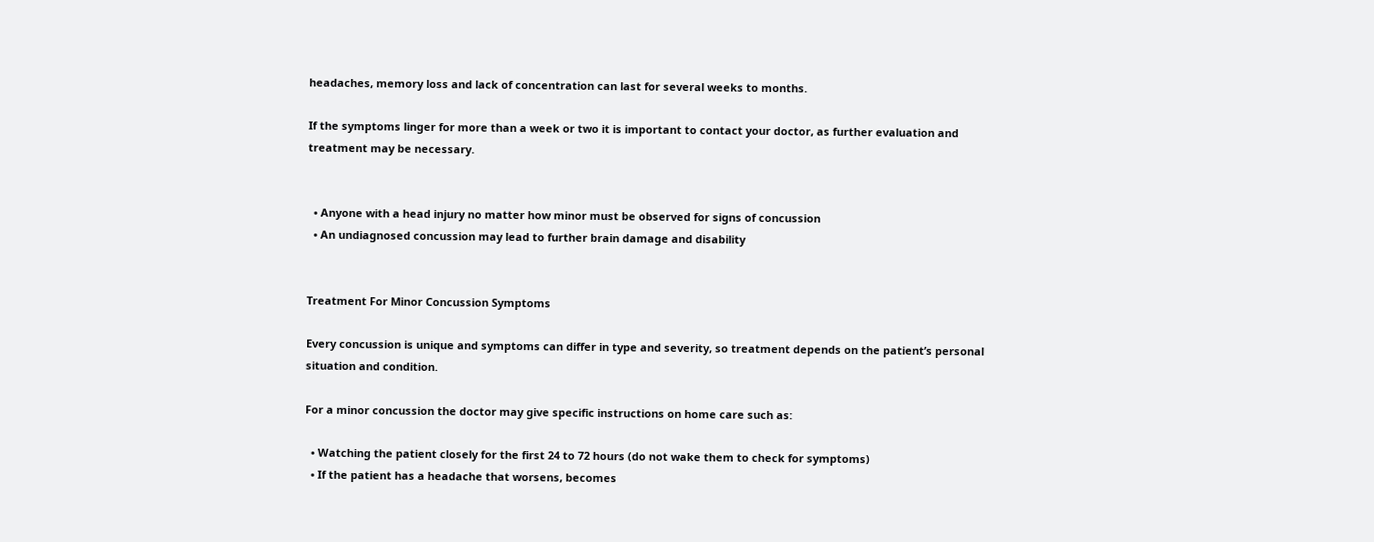headaches, memory loss and lack of concentration can last for several weeks to months.

If the symptoms linger for more than a week or two it is important to contact your doctor, as further evaluation and treatment may be necessary.


  • Anyone with a head injury no matter how minor must be observed for signs of concussion
  • An undiagnosed concussion may lead to further brain damage and disability


Treatment For Minor Concussion Symptoms

Every concussion is unique and symptoms can differ in type and severity, so treatment depends on the patient’s personal situation and condition.

For a minor concussion the doctor may give specific instructions on home care such as:

  • Watching the patient closely for the first 24 to 72 hours (do not wake them to check for symptoms)
  • If the patient has a headache that worsens, becomes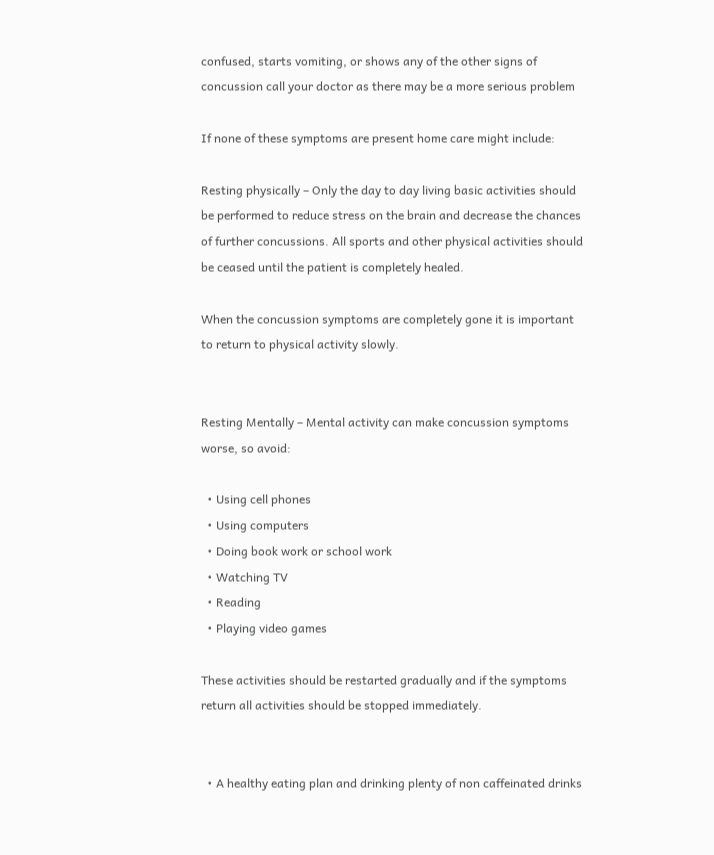confused, starts vomiting, or shows any of the other signs of concussion call your doctor as there may be a more serious problem

If none of these symptoms are present home care might include:

Resting physically – Only the day to day living basic activities should be performed to reduce stress on the brain and decrease the chances of further concussions. All sports and other physical activities should be ceased until the patient is completely healed.

When the concussion symptoms are completely gone it is important to return to physical activity slowly.


Resting Mentally – Mental activity can make concussion symptoms worse, so avoid:

  • Using cell phones
  • Using computers
  • Doing book work or school work
  • Watching TV
  • Reading
  • Playing video games

These activities should be restarted gradually and if the symptoms return all activities should be stopped immediately.


  • A healthy eating plan and drinking plenty of non caffeinated drinks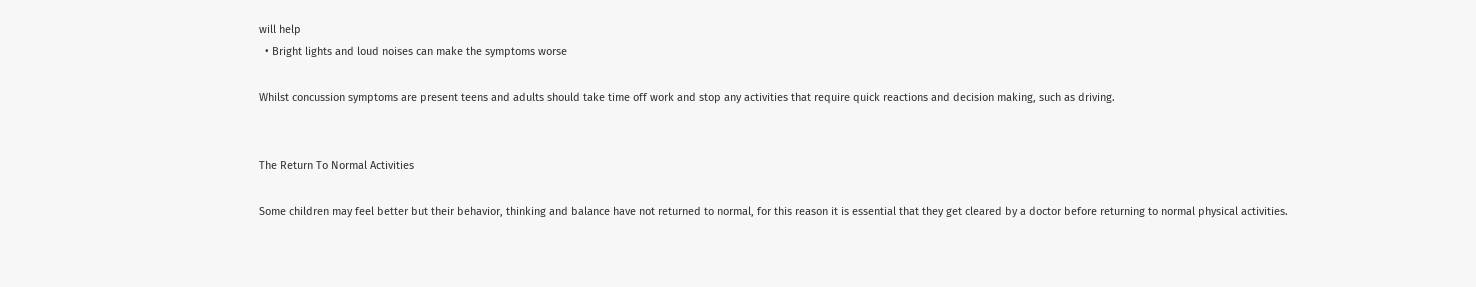will help
  • Bright lights and loud noises can make the symptoms worse

Whilst concussion symptoms are present teens and adults should take time off work and stop any activities that require quick reactions and decision making, such as driving.


The Return To Normal Activities

Some children may feel better but their behavior, thinking and balance have not returned to normal, for this reason it is essential that they get cleared by a doctor before returning to normal physical activities.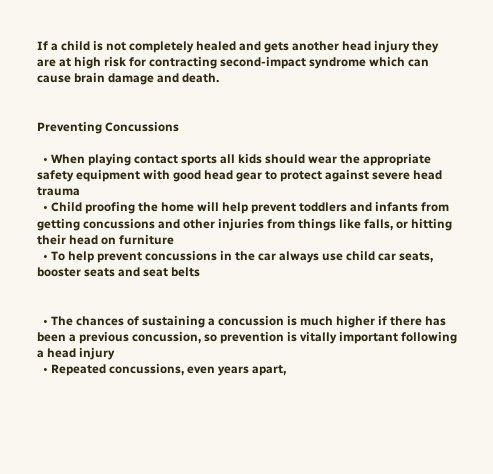If a child is not completely healed and gets another head injury they are at high risk for contracting second-impact syndrome which can cause brain damage and death.


Preventing Concussions

  • When playing contact sports all kids should wear the appropriate safety equipment with good head gear to protect against severe head trauma
  • Child proofing the home will help prevent toddlers and infants from getting concussions and other injuries from things like falls, or hitting their head on furniture
  • To help prevent concussions in the car always use child car seats, booster seats and seat belts


  • The chances of sustaining a concussion is much higher if there has been a previous concussion, so prevention is vitally important following a head injury
  • Repeated concussions, even years apart,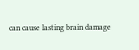can cause lasting brain damage